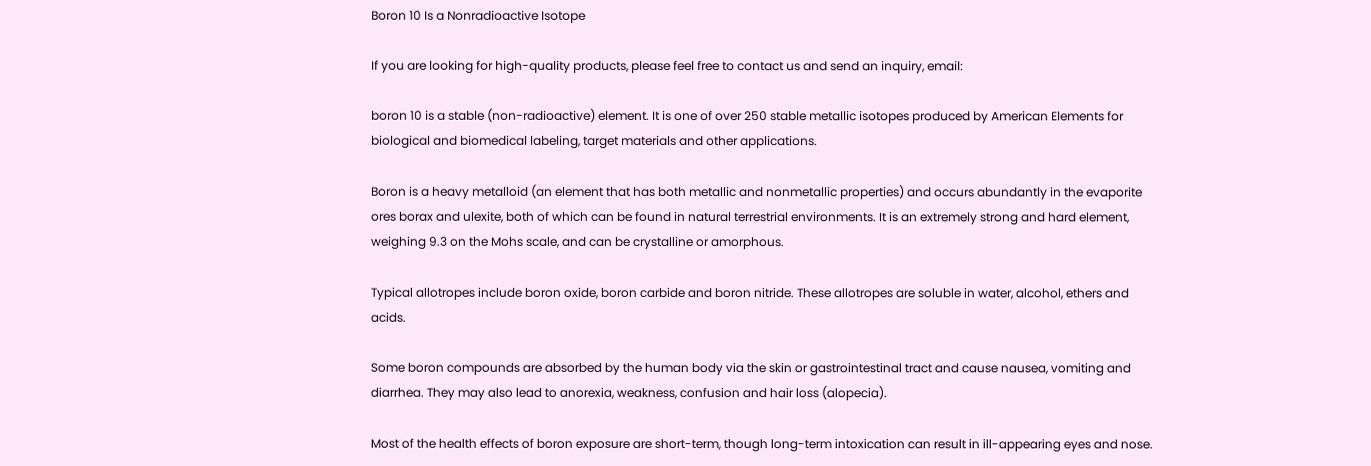Boron 10 Is a Nonradioactive Isotope

If you are looking for high-quality products, please feel free to contact us and send an inquiry, email:

boron 10 is a stable (non-radioactive) element. It is one of over 250 stable metallic isotopes produced by American Elements for biological and biomedical labeling, target materials and other applications.

Boron is a heavy metalloid (an element that has both metallic and nonmetallic properties) and occurs abundantly in the evaporite ores borax and ulexite, both of which can be found in natural terrestrial environments. It is an extremely strong and hard element, weighing 9.3 on the Mohs scale, and can be crystalline or amorphous.

Typical allotropes include boron oxide, boron carbide and boron nitride. These allotropes are soluble in water, alcohol, ethers and acids.

Some boron compounds are absorbed by the human body via the skin or gastrointestinal tract and cause nausea, vomiting and diarrhea. They may also lead to anorexia, weakness, confusion and hair loss (alopecia).

Most of the health effects of boron exposure are short-term, though long-term intoxication can result in ill-appearing eyes and nose.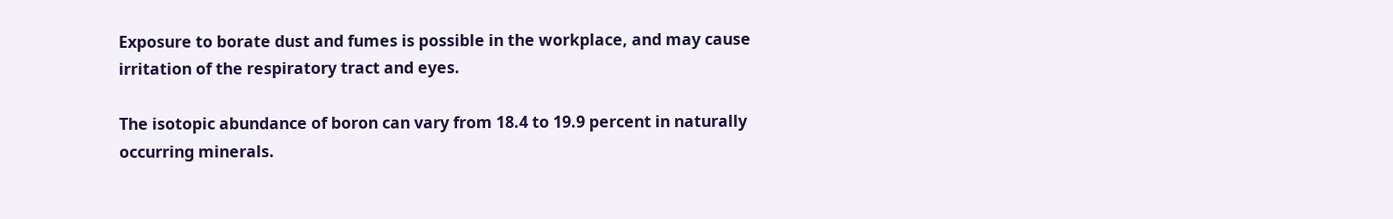Exposure to borate dust and fumes is possible in the workplace, and may cause irritation of the respiratory tract and eyes.

The isotopic abundance of boron can vary from 18.4 to 19.9 percent in naturally occurring minerals.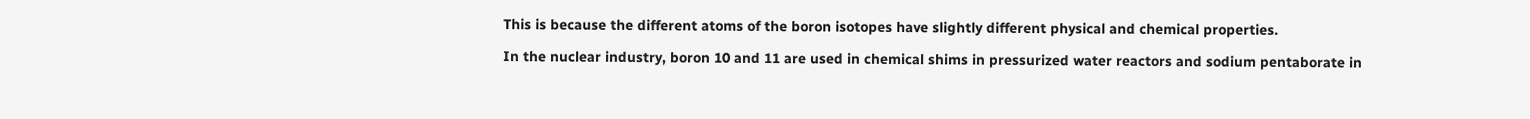This is because the different atoms of the boron isotopes have slightly different physical and chemical properties.

In the nuclear industry, boron 10 and 11 are used in chemical shims in pressurized water reactors and sodium pentaborate in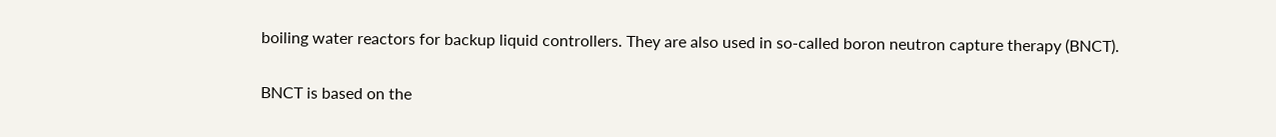boiling water reactors for backup liquid controllers. They are also used in so-called boron neutron capture therapy (BNCT).

BNCT is based on the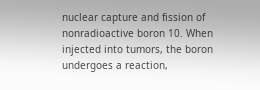nuclear capture and fission of nonradioactive boron 10. When injected into tumors, the boron undergoes a reaction,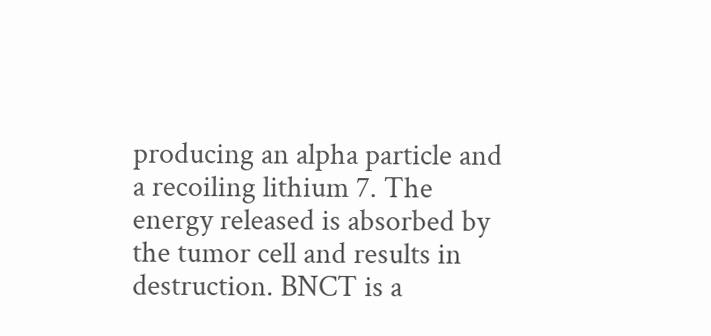producing an alpha particle and a recoiling lithium 7. The energy released is absorbed by the tumor cell and results in destruction. BNCT is a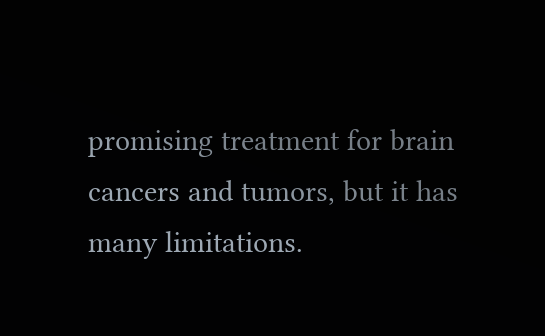promising treatment for brain cancers and tumors, but it has many limitations.